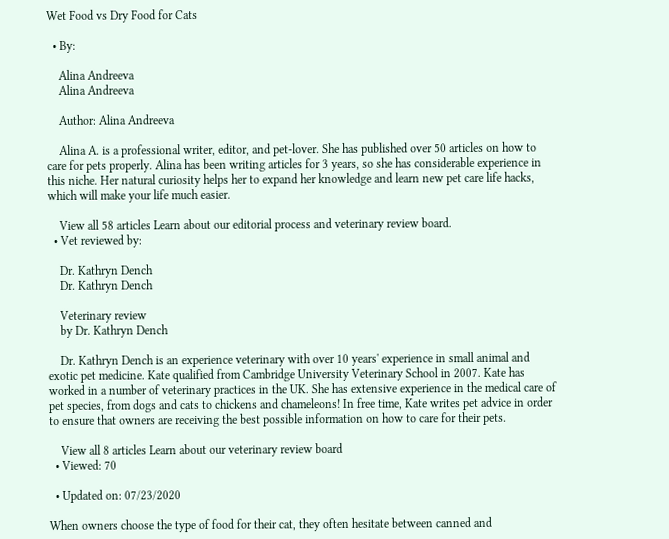Wet Food vs Dry Food for Cats

  • By:

    Alina Andreeva
    Alina Andreeva

    Author: Alina Andreeva

    Alina A. is a professional writer, editor, and pet-lover. She has published over 50 articles on how to care for pets properly. Alina has been writing articles for 3 years, so she has considerable experience in this niche. Her natural curiosity helps her to expand her knowledge and learn new pet care life hacks, which will make your life much easier.

    View all 58 articles Learn about our editorial process and veterinary review board.
  • Vet reviewed by:

    Dr. Kathryn Dench
    Dr. Kathryn Dench

    Veterinary review
    by Dr. Kathryn Dench

    Dr. Kathryn Dench is an experience veterinary with over 10 years' experience in small animal and exotic pet medicine. Kate qualified from Cambridge University Veterinary School in 2007. Kate has worked in a number of veterinary practices in the UK. She has extensive experience in the medical care of pet species, from dogs and cats to chickens and chameleons! In free time, Kate writes pet advice in order to ensure that owners are receiving the best possible information on how to care for their pets.

    View all 8 articles Learn about our veterinary review board
  • Viewed: 70

  • Updated on: 07/23/2020

When owners choose the type of food for their cat, they often hesitate between canned and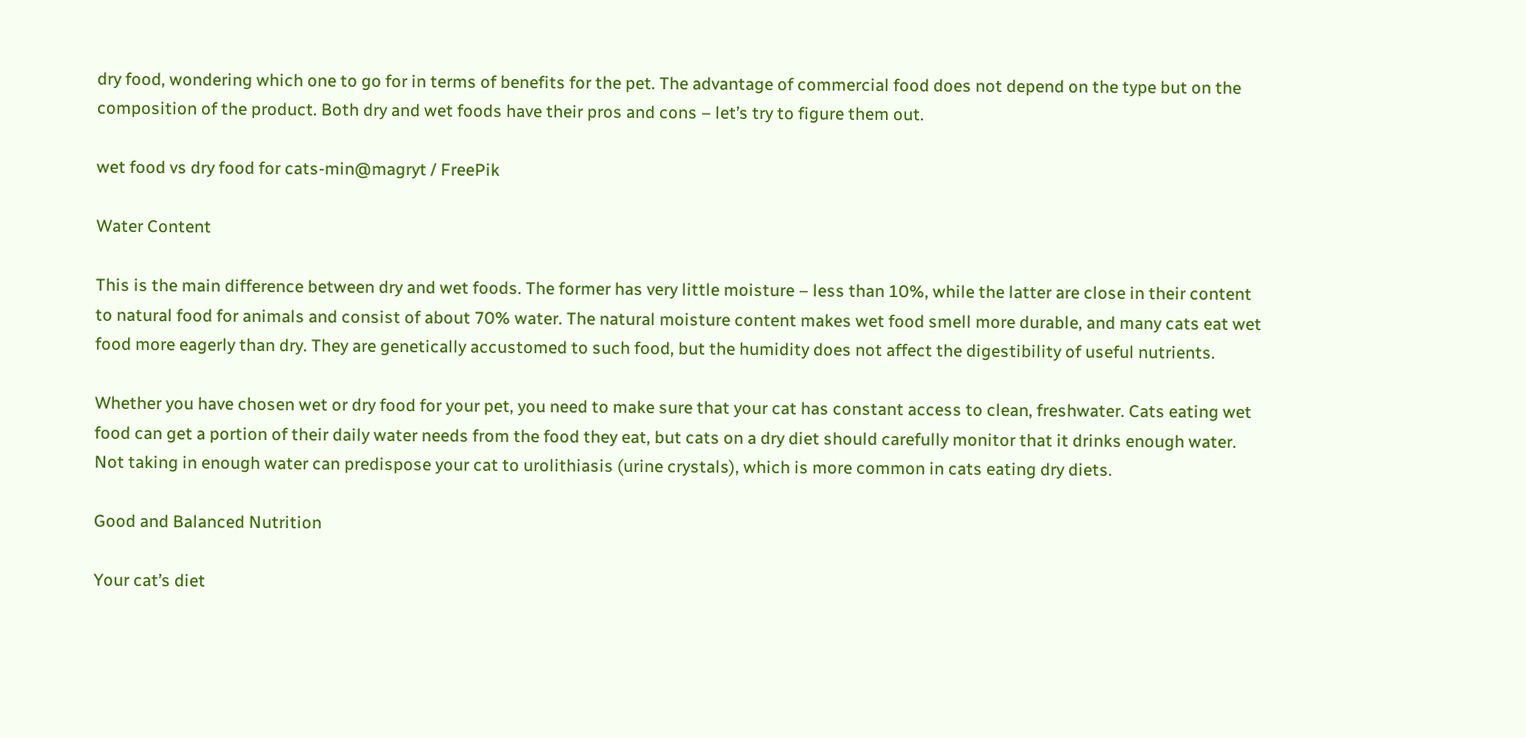dry food, wondering which one to go for in terms of benefits for the pet. The advantage of commercial food does not depend on the type but on the composition of the product. Both dry and wet foods have their pros and cons – let’s try to figure them out.

wet food vs dry food for cats-min@magryt / FreePik

Water Content

This is the main difference between dry and wet foods. The former has very little moisture – less than 10%, while the latter are close in their content to natural food for animals and consist of about 70% water. The natural moisture content makes wet food smell more durable, and many cats eat wet food more eagerly than dry. They are genetically accustomed to such food, but the humidity does not affect the digestibility of useful nutrients.

Whether you have chosen wet or dry food for your pet, you need to make sure that your cat has constant access to clean, freshwater. Cats eating wet food can get a portion of their daily water needs from the food they eat, but cats on a dry diet should carefully monitor that it drinks enough water. Not taking in enough water can predispose your cat to urolithiasis (urine crystals), which is more common in cats eating dry diets.

Good and Balanced Nutrition

Your cat’s diet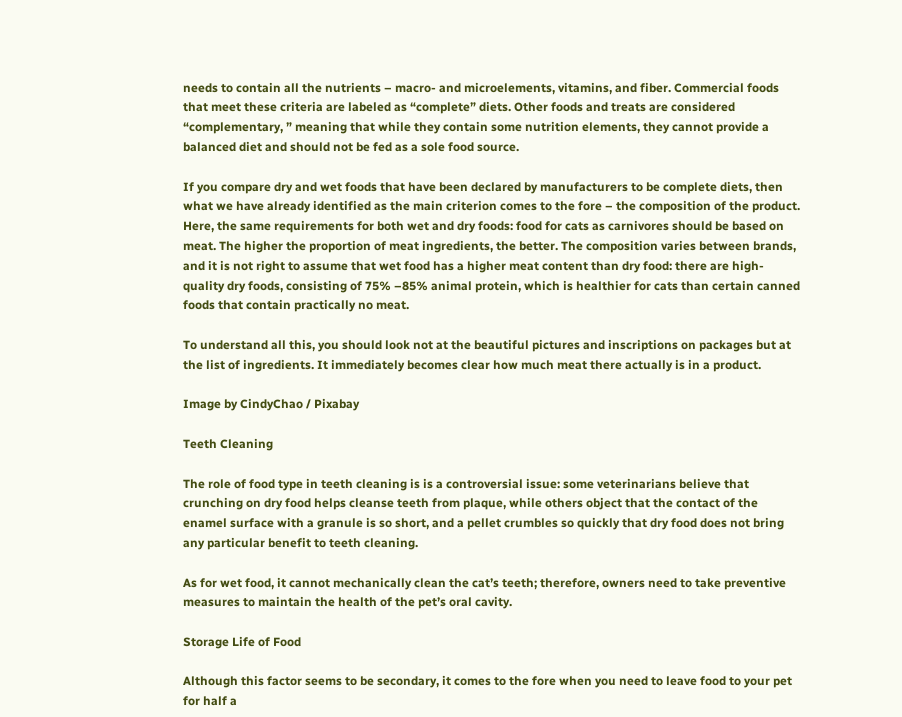needs to contain all the nutrients – macro- and microelements, vitamins, and fiber. Commercial foods that meet these criteria are labeled as “complete” diets. Other foods and treats are considered “complementary, ” meaning that while they contain some nutrition elements, they cannot provide a balanced diet and should not be fed as a sole food source.

If you compare dry and wet foods that have been declared by manufacturers to be complete diets, then what we have already identified as the main criterion comes to the fore – the composition of the product. Here, the same requirements for both wet and dry foods: food for cats as carnivores should be based on meat. The higher the proportion of meat ingredients, the better. The composition varies between brands, and it is not right to assume that wet food has a higher meat content than dry food: there are high-quality dry foods, consisting of 75% –85% animal protein, which is healthier for cats than certain canned foods that contain practically no meat.

To understand all this, you should look not at the beautiful pictures and inscriptions on packages but at the list of ingredients. It immediately becomes clear how much meat there actually is in a product.

Image by CindyChao / Pixabay

Teeth Cleaning

The role of food type in teeth cleaning is is a controversial issue: some veterinarians believe that crunching on dry food helps cleanse teeth from plaque, while others object that the contact of the enamel surface with a granule is so short, and a pellet crumbles so quickly that dry food does not bring any particular benefit to teeth cleaning.

As for wet food, it cannot mechanically clean the cat’s teeth; therefore, owners need to take preventive measures to maintain the health of the pet’s oral cavity.

Storage Life of Food

Although this factor seems to be secondary, it comes to the fore when you need to leave food to your pet for half a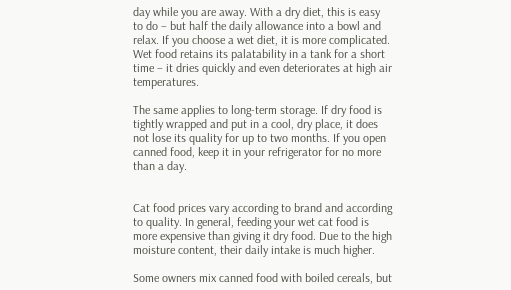day while you are away. With a dry diet, this is easy to do – but half the daily allowance into a bowl and relax. If you choose a wet diet, it is more complicated. Wet food retains its palatability in a tank for a short time – it dries quickly and even deteriorates at high air temperatures.

The same applies to long-term storage. If dry food is tightly wrapped and put in a cool, dry place, it does not lose its quality for up to two months. If you open canned food, keep it in your refrigerator for no more than a day.


Cat food prices vary according to brand and according to quality. In general, feeding your wet cat food is more expensive than giving it dry food. Due to the high moisture content, their daily intake is much higher.

Some owners mix canned food with boiled cereals, but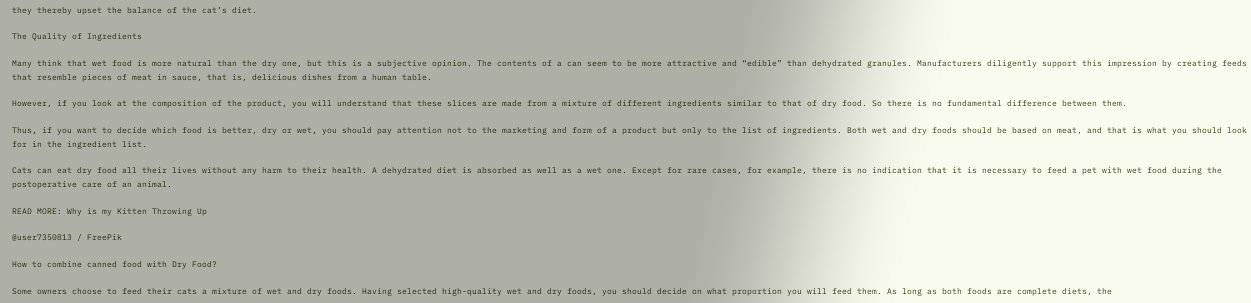they thereby upset the balance of the cat’s diet.

The Quality of Ingredients

Many think that wet food is more natural than the dry one, but this is a subjective opinion. The contents of a can seem to be more attractive and “edible” than dehydrated granules. Manufacturers diligently support this impression by creating feeds that resemble pieces of meat in sauce, that is, delicious dishes from a human table.

However, if you look at the composition of the product, you will understand that these slices are made from a mixture of different ingredients similar to that of dry food. So there is no fundamental difference between them.

Thus, if you want to decide which food is better, dry or wet, you should pay attention not to the marketing and form of a product but only to the list of ingredients. Both wet and dry foods should be based on meat, and that is what you should look for in the ingredient list.

Cats can eat dry food all their lives without any harm to their health. A dehydrated diet is absorbed as well as a wet one. Except for rare cases, for example, there is no indication that it is necessary to feed a pet with wet food during the postoperative care of an animal.

READ MORE: Why is my Kitten Throwing Up

@user7350813 / FreePik

How to combine canned food with Dry Food?

Some owners choose to feed their cats a mixture of wet and dry foods. Having selected high-quality wet and dry foods, you should decide on what proportion you will feed them. As long as both foods are complete diets, the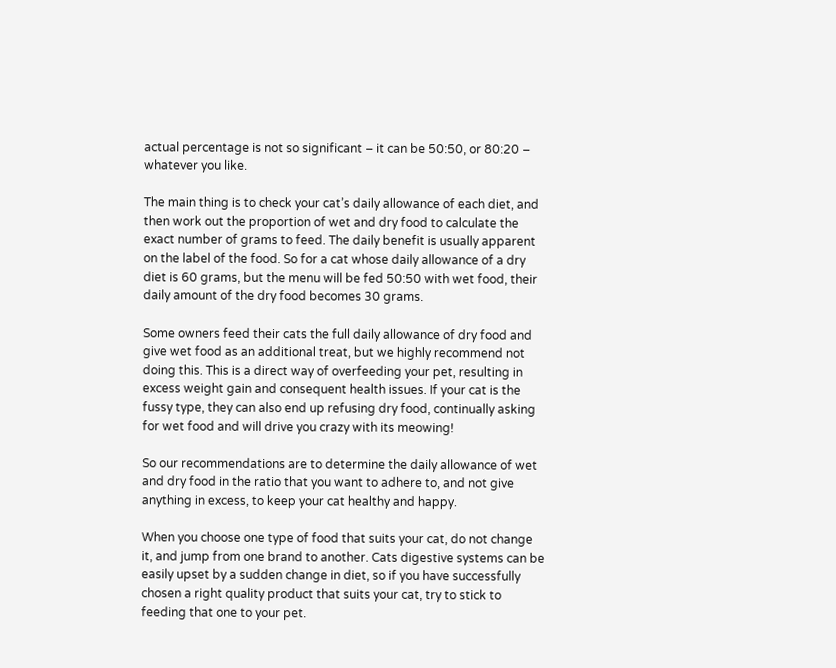actual percentage is not so significant – it can be 50:50, or 80:20 – whatever you like.

The main thing is to check your cat’s daily allowance of each diet, and then work out the proportion of wet and dry food to calculate the exact number of grams to feed. The daily benefit is usually apparent on the label of the food. So for a cat whose daily allowance of a dry diet is 60 grams, but the menu will be fed 50:50 with wet food, their daily amount of the dry food becomes 30 grams.

Some owners feed their cats the full daily allowance of dry food and give wet food as an additional treat, but we highly recommend not doing this. This is a direct way of overfeeding your pet, resulting in excess weight gain and consequent health issues. If your cat is the fussy type, they can also end up refusing dry food, continually asking for wet food and will drive you crazy with its meowing!

So our recommendations are to determine the daily allowance of wet and dry food in the ratio that you want to adhere to, and not give anything in excess, to keep your cat healthy and happy.

When you choose one type of food that suits your cat, do not change it, and jump from one brand to another. Cats digestive systems can be easily upset by a sudden change in diet, so if you have successfully chosen a right quality product that suits your cat, try to stick to feeding that one to your pet.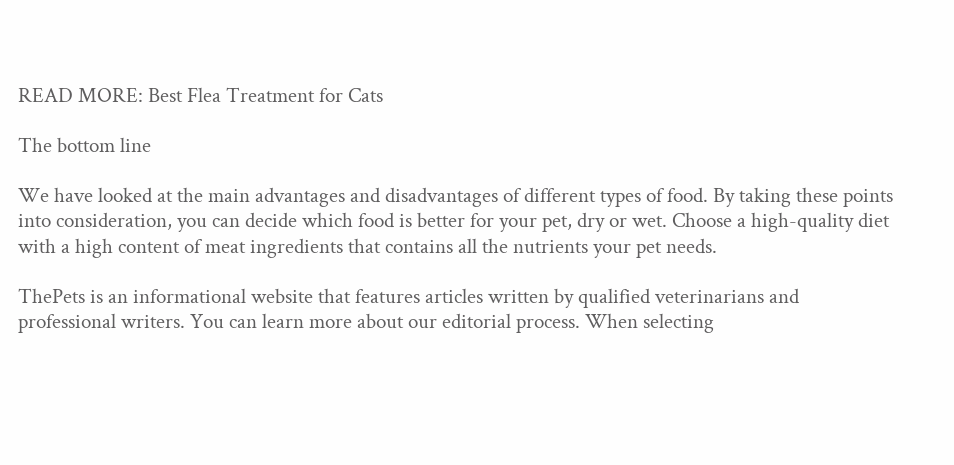READ MORE: Best Flea Treatment for Cats

The bottom line

We have looked at the main advantages and disadvantages of different types of food. By taking these points into consideration, you can decide which food is better for your pet, dry or wet. Choose a high-quality diet with a high content of meat ingredients that contains all the nutrients your pet needs.

ThePets is an informational website that features articles written by qualified veterinarians and professional writers. You can learn more about our editorial process. When selecting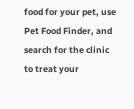food for your pet, use Pet Food Finder, and search for the clinic to treat your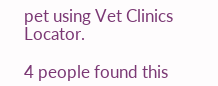pet using Vet Clinics Locator.

4 people found this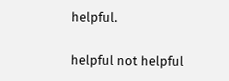helpful.

helpful not helpful